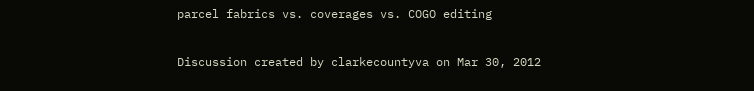parcel fabrics vs. coverages vs. COGO editing

Discussion created by clarkecountyva on Mar 30, 2012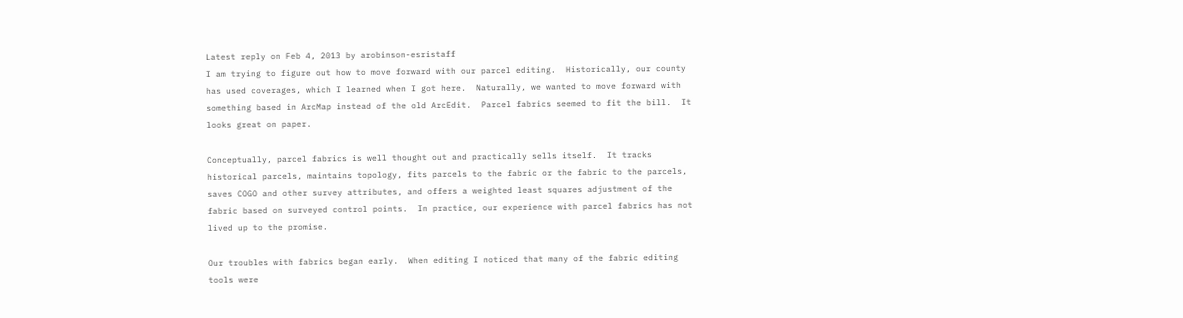Latest reply on Feb 4, 2013 by arobinson-esristaff
I am trying to figure out how to move forward with our parcel editing.  Historically, our county has used coverages, which I learned when I got here.  Naturally, we wanted to move forward with something based in ArcMap instead of the old ArcEdit.  Parcel fabrics seemed to fit the bill.  It looks great on paper.

Conceptually, parcel fabrics is well thought out and practically sells itself.  It tracks historical parcels, maintains topology, fits parcels to the fabric or the fabric to the parcels, saves COGO and other survey attributes, and offers a weighted least squares adjustment of the fabric based on surveyed control points.  In practice, our experience with parcel fabrics has not lived up to the promise.

Our troubles with fabrics began early.  When editing I noticed that many of the fabric editing tools were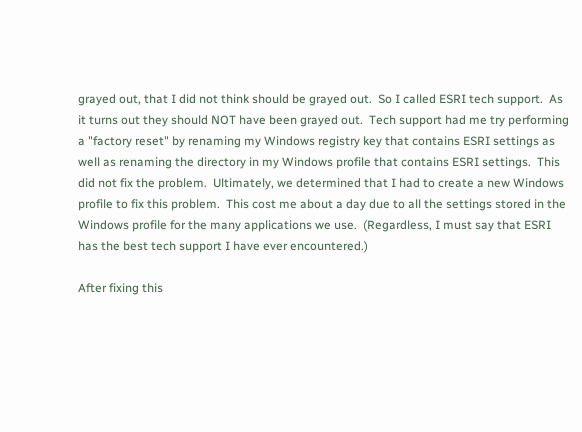grayed out, that I did not think should be grayed out.  So I called ESRI tech support.  As it turns out they should NOT have been grayed out.  Tech support had me try performing a "factory reset" by renaming my Windows registry key that contains ESRI settings as well as renaming the directory in my Windows profile that contains ESRI settings.  This did not fix the problem.  Ultimately, we determined that I had to create a new Windows profile to fix this problem.  This cost me about a day due to all the settings stored in the Windows profile for the many applications we use.  (Regardless, I must say that ESRI has the best tech support I have ever encountered.)

After fixing this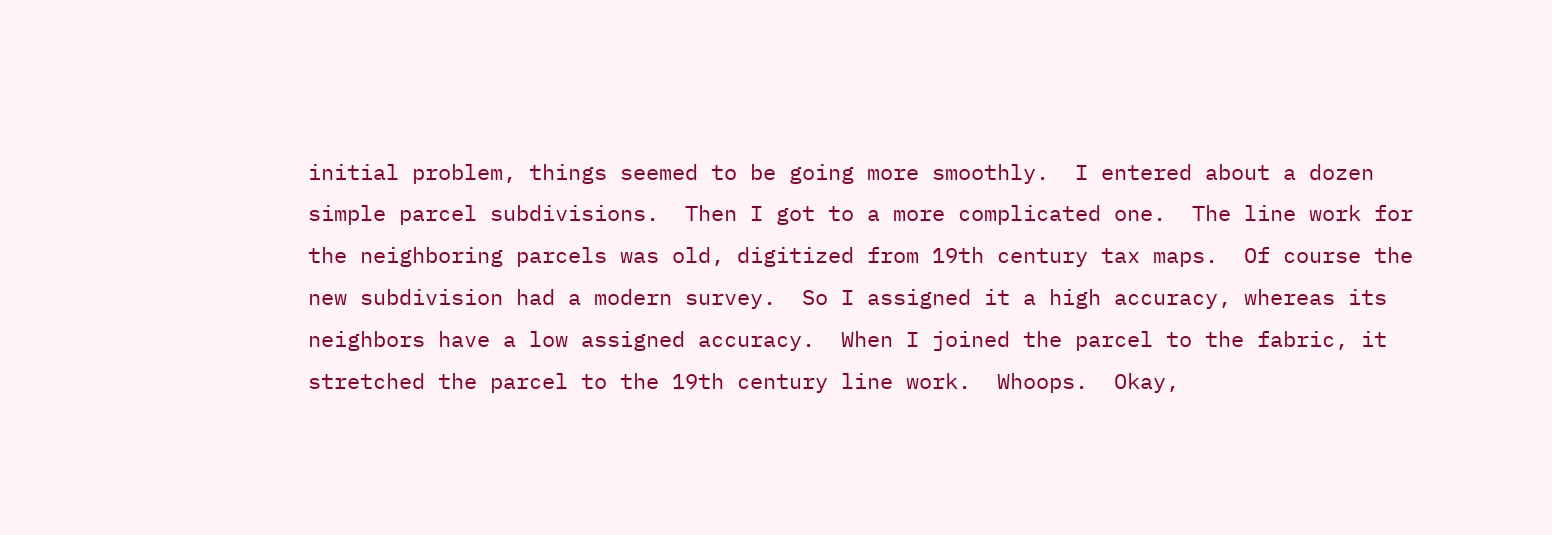initial problem, things seemed to be going more smoothly.  I entered about a dozen simple parcel subdivisions.  Then I got to a more complicated one.  The line work for the neighboring parcels was old, digitized from 19th century tax maps.  Of course the new subdivision had a modern survey.  So I assigned it a high accuracy, whereas its neighbors have a low assigned accuracy.  When I joined the parcel to the fabric, it stretched the parcel to the 19th century line work.  Whoops.  Okay,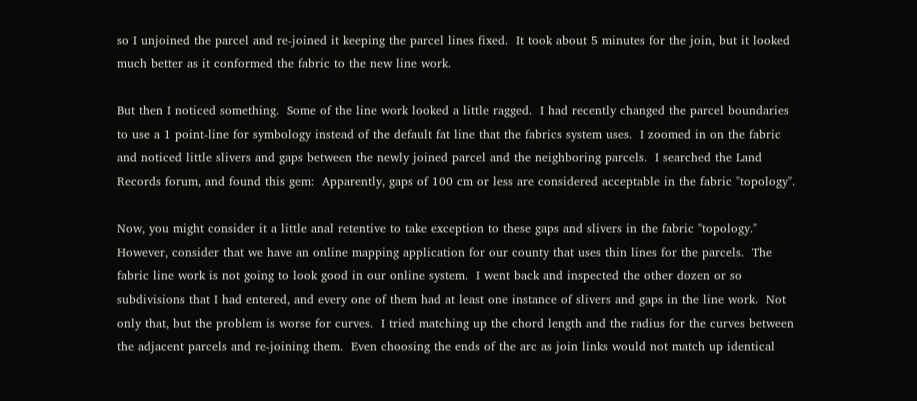so I unjoined the parcel and re-joined it keeping the parcel lines fixed.  It took about 5 minutes for the join, but it looked much better as it conformed the fabric to the new line work.

But then I noticed something.  Some of the line work looked a little ragged.  I had recently changed the parcel boundaries to use a 1 point-line for symbology instead of the default fat line that the fabrics system uses.  I zoomed in on the fabric and noticed little slivers and gaps between the newly joined parcel and the neighboring parcels.  I searched the Land Records forum, and found this gem:  Apparently, gaps of 100 cm or less are considered acceptable in the fabric "topology".

Now, you might consider it a little anal retentive to take exception to these gaps and slivers in the fabric "topology."  However, consider that we have an online mapping application for our county that uses thin lines for the parcels.  The fabric line work is not going to look good in our online system.  I went back and inspected the other dozen or so subdivisions that I had entered, and every one of them had at least one instance of slivers and gaps in the line work.  Not only that, but the problem is worse for curves.  I tried matching up the chord length and the radius for the curves between the adjacent parcels and re-joining them.  Even choosing the ends of the arc as join links would not match up identical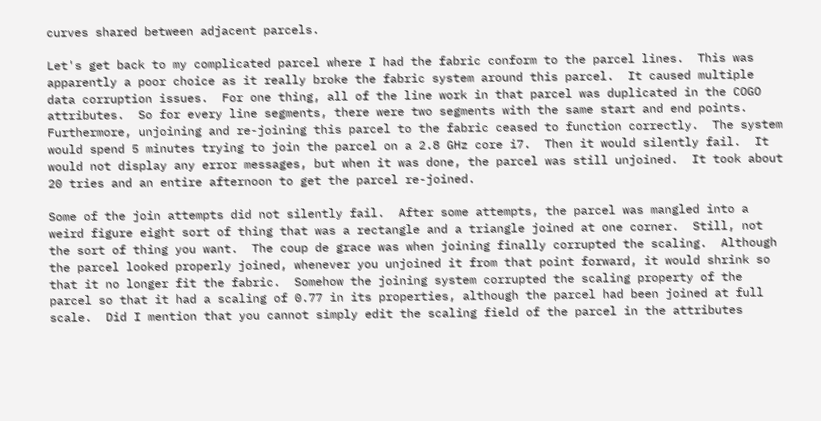curves shared between adjacent parcels.

Let's get back to my complicated parcel where I had the fabric conform to the parcel lines.  This was apparently a poor choice as it really broke the fabric system around this parcel.  It caused multiple data corruption issues.  For one thing, all of the line work in that parcel was duplicated in the COGO attributes.  So for every line segments, there were two segments with the same start and end points.  Furthermore, unjoining and re-joining this parcel to the fabric ceased to function correctly.  The system would spend 5 minutes trying to join the parcel on a 2.8 GHz core i7.  Then it would silently fail.  It would not display any error messages, but when it was done, the parcel was still unjoined.  It took about 20 tries and an entire afternoon to get the parcel re-joined.

Some of the join attempts did not silently fail.  After some attempts, the parcel was mangled into a weird figure eight sort of thing that was a rectangle and a triangle joined at one corner.  Still, not the sort of thing you want.  The coup de grace was when joining finally corrupted the scaling.  Although the parcel looked properly joined, whenever you unjoined it from that point forward, it would shrink so that it no longer fit the fabric.  Somehow the joining system corrupted the scaling property of the parcel so that it had a scaling of 0.77 in its properties, although the parcel had been joined at full scale.  Did I mention that you cannot simply edit the scaling field of the parcel in the attributes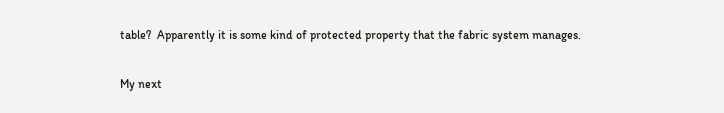table?  Apparently it is some kind of protected property that the fabric system manages.

My next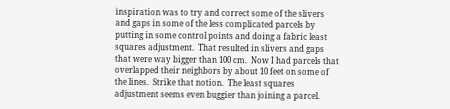inspiration was to try and correct some of the slivers and gaps in some of the less complicated parcels by putting in some control points and doing a fabric least squares adjustment.  That resulted in slivers and gaps that were way bigger than 100 cm.  Now I had parcels that overlapped their neighbors by about 10 feet on some of the lines.  Strike that notion.  The least squares adjustment seems even buggier than joining a parcel.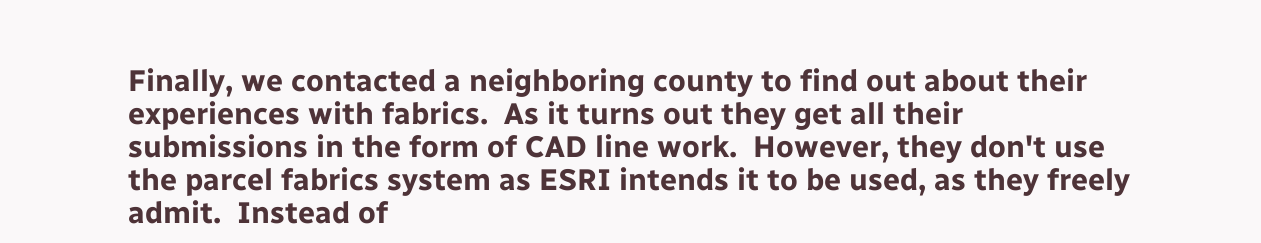Finally, we contacted a neighboring county to find out about their experiences with fabrics.  As it turns out they get all their submissions in the form of CAD line work.  However, they don't use the parcel fabrics system as ESRI intends it to be used, as they freely admit.  Instead of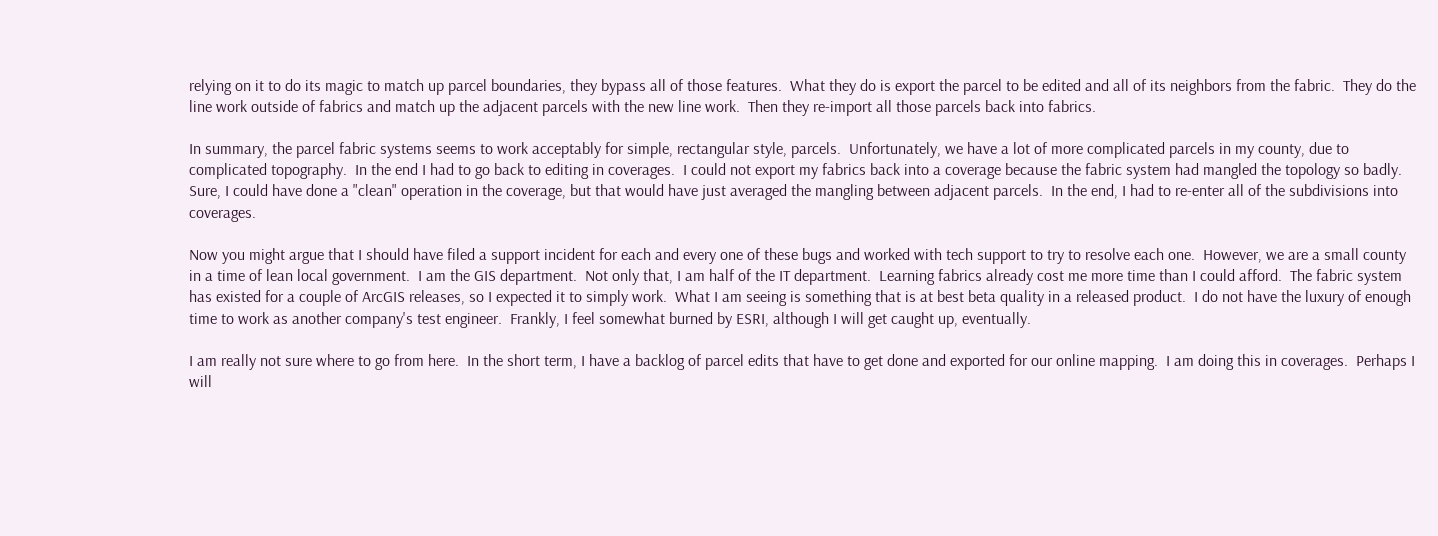relying on it to do its magic to match up parcel boundaries, they bypass all of those features.  What they do is export the parcel to be edited and all of its neighbors from the fabric.  They do the line work outside of fabrics and match up the adjacent parcels with the new line work.  Then they re-import all those parcels back into fabrics.

In summary, the parcel fabric systems seems to work acceptably for simple, rectangular style, parcels.  Unfortunately, we have a lot of more complicated parcels in my county, due to complicated topography.  In the end I had to go back to editing in coverages.  I could not export my fabrics back into a coverage because the fabric system had mangled the topology so badly.  Sure, I could have done a "clean" operation in the coverage, but that would have just averaged the mangling between adjacent parcels.  In the end, I had to re-enter all of the subdivisions into coverages.

Now you might argue that I should have filed a support incident for each and every one of these bugs and worked with tech support to try to resolve each one.  However, we are a small county in a time of lean local government.  I am the GIS department.  Not only that, I am half of the IT department.  Learning fabrics already cost me more time than I could afford.  The fabric system has existed for a couple of ArcGIS releases, so I expected it to simply work.  What I am seeing is something that is at best beta quality in a released product.  I do not have the luxury of enough time to work as another company's test engineer.  Frankly, I feel somewhat burned by ESRI, although I will get caught up, eventually.

I am really not sure where to go from here.  In the short term, I have a backlog of parcel edits that have to get done and exported for our online mapping.  I am doing this in coverages.  Perhaps I will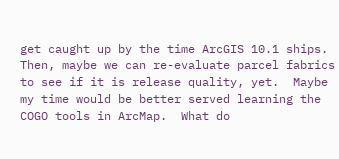get caught up by the time ArcGIS 10.1 ships.  Then, maybe we can re-evaluate parcel fabrics to see if it is release quality, yet.  Maybe my time would be better served learning the COGO tools in ArcMap.  What do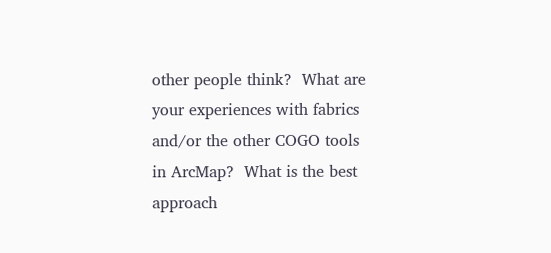other people think?  What are your experiences with fabrics and/or the other COGO tools in ArcMap?  What is the best approach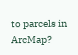to parcels in ArcMap?